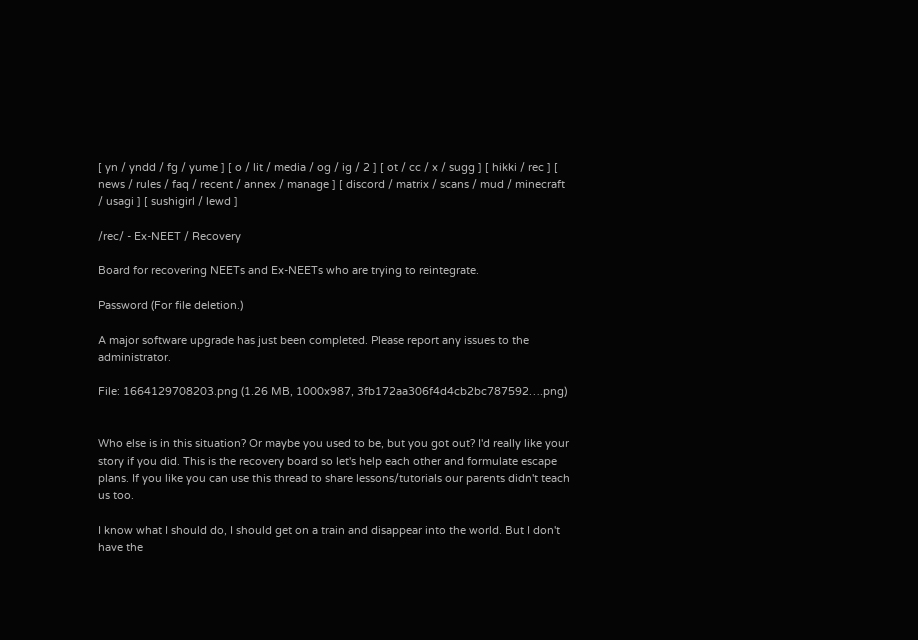[ yn / yndd / fg / yume ] [ o / lit / media / og / ig / 2 ] [ ot / cc / x / sugg ] [ hikki / rec ] [ news / rules / faq / recent / annex / manage ] [ discord / matrix / scans / mud / minecraft / usagi ] [ sushigirl / lewd ]

/rec/ - Ex-NEET / Recovery

Board for recovering NEETs and Ex-NEETs who are trying to reintegrate.

Password (For file deletion.)

A major software upgrade has just been completed. Please report any issues to the administrator.

File: 1664129708203.png (1.26 MB, 1000x987, 3fb172aa306f4d4cb2bc787592….png)


Who else is in this situation? Or maybe you used to be, but you got out? I'd really like your story if you did. This is the recovery board so let's help each other and formulate escape plans. If you like you can use this thread to share lessons/tutorials our parents didn't teach us too.

I know what I should do, I should get on a train and disappear into the world. But I don't have the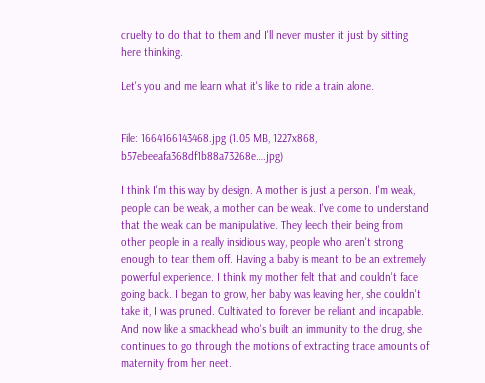cruelty to do that to them and I'll never muster it just by sitting here thinking.

Let's you and me learn what it's like to ride a train alone.


File: 1664166143468.jpg (1.05 MB, 1227x868, b57ebeeafa368df1b88a73268e….jpg)

I think I'm this way by design. A mother is just a person. I'm weak, people can be weak, a mother can be weak. I've come to understand that the weak can be manipulative. They leech their being from other people in a really insidious way, people who aren't strong enough to tear them off. Having a baby is meant to be an extremely powerful experience. I think my mother felt that and couldn't face going back. I began to grow, her baby was leaving her, she couldn't take it, I was pruned. Cultivated to forever be reliant and incapable. And now like a smackhead who's built an immunity to the drug, she continues to go through the motions of extracting trace amounts of maternity from her neet.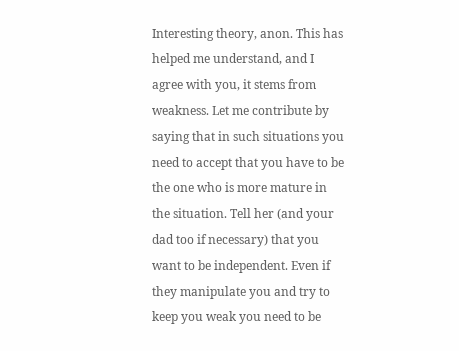Interesting theory, anon. This has helped me understand, and I agree with you, it stems from weakness. Let me contribute by saying that in such situations you need to accept that you have to be the one who is more mature in the situation. Tell her (and your dad too if necessary) that you want to be independent. Even if they manipulate you and try to keep you weak you need to be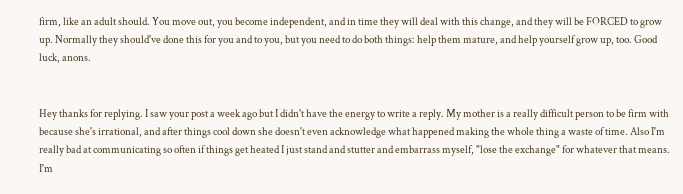firm, like an adult should. You move out, you become independent, and in time they will deal with this change, and they will be FORCED to grow up. Normally they should've done this for you and to you, but you need to do both things: help them mature, and help yourself grow up, too. Good luck, anons.


Hey thanks for replying. I saw your post a week ago but I didn't have the energy to write a reply. My mother is a really difficult person to be firm with because she's irrational, and after things cool down she doesn't even acknowledge what happened making the whole thing a waste of time. Also I'm really bad at communicating so often if things get heated I just stand and stutter and embarrass myself, "lose the exchange" for whatever that means. I'm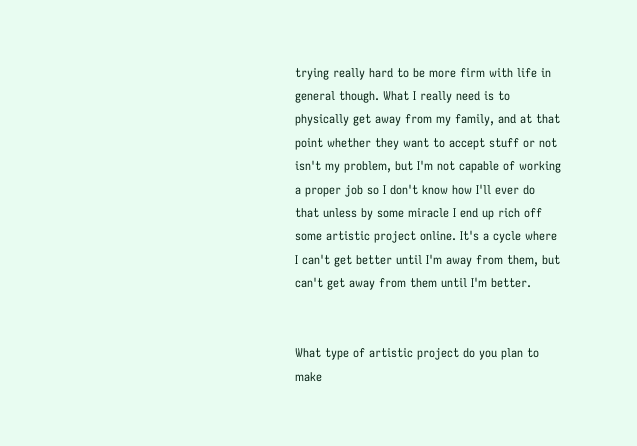trying really hard to be more firm with life in general though. What I really need is to physically get away from my family, and at that point whether they want to accept stuff or not isn't my problem, but I'm not capable of working a proper job so I don't know how I'll ever do that unless by some miracle I end up rich off some artistic project online. It's a cycle where I can't get better until I'm away from them, but can't get away from them until I'm better.


What type of artistic project do you plan to make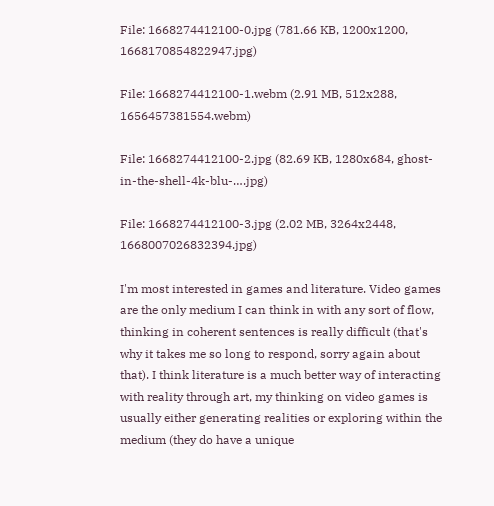File: 1668274412100-0.jpg (781.66 KB, 1200x1200, 1668170854822947.jpg)

File: 1668274412100-1.webm (2.91 MB, 512x288, 1656457381554.webm)

File: 1668274412100-2.jpg (82.69 KB, 1280x684, ghost-in-the-shell-4k-blu-….jpg)

File: 1668274412100-3.jpg (2.02 MB, 3264x2448, 1668007026832394.jpg)

I'm most interested in games and literature. Video games are the only medium I can think in with any sort of flow, thinking in coherent sentences is really difficult (that's why it takes me so long to respond, sorry again about that). I think literature is a much better way of interacting with reality through art, my thinking on video games is usually either generating realities or exploring within the medium (they do have a unique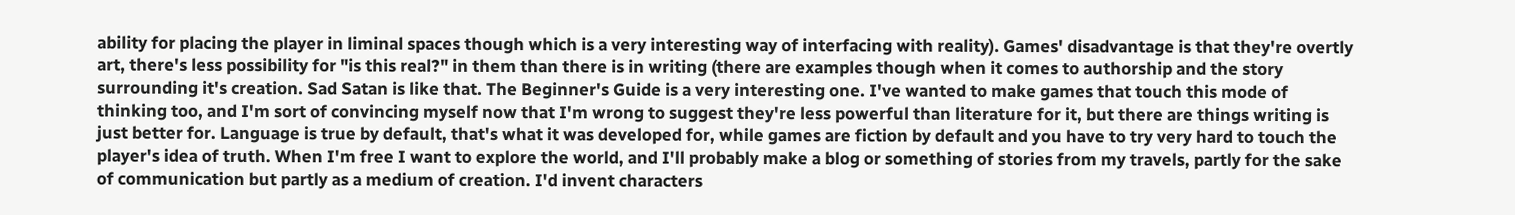ability for placing the player in liminal spaces though which is a very interesting way of interfacing with reality). Games' disadvantage is that they're overtly art, there's less possibility for "is this real?" in them than there is in writing (there are examples though when it comes to authorship and the story surrounding it's creation. Sad Satan is like that. The Beginner's Guide is a very interesting one. I've wanted to make games that touch this mode of thinking too, and I'm sort of convincing myself now that I'm wrong to suggest they're less powerful than literature for it, but there are things writing is just better for. Language is true by default, that's what it was developed for, while games are fiction by default and you have to try very hard to touch the player's idea of truth. When I'm free I want to explore the world, and I'll probably make a blog or something of stories from my travels, partly for the sake of communication but partly as a medium of creation. I'd invent characters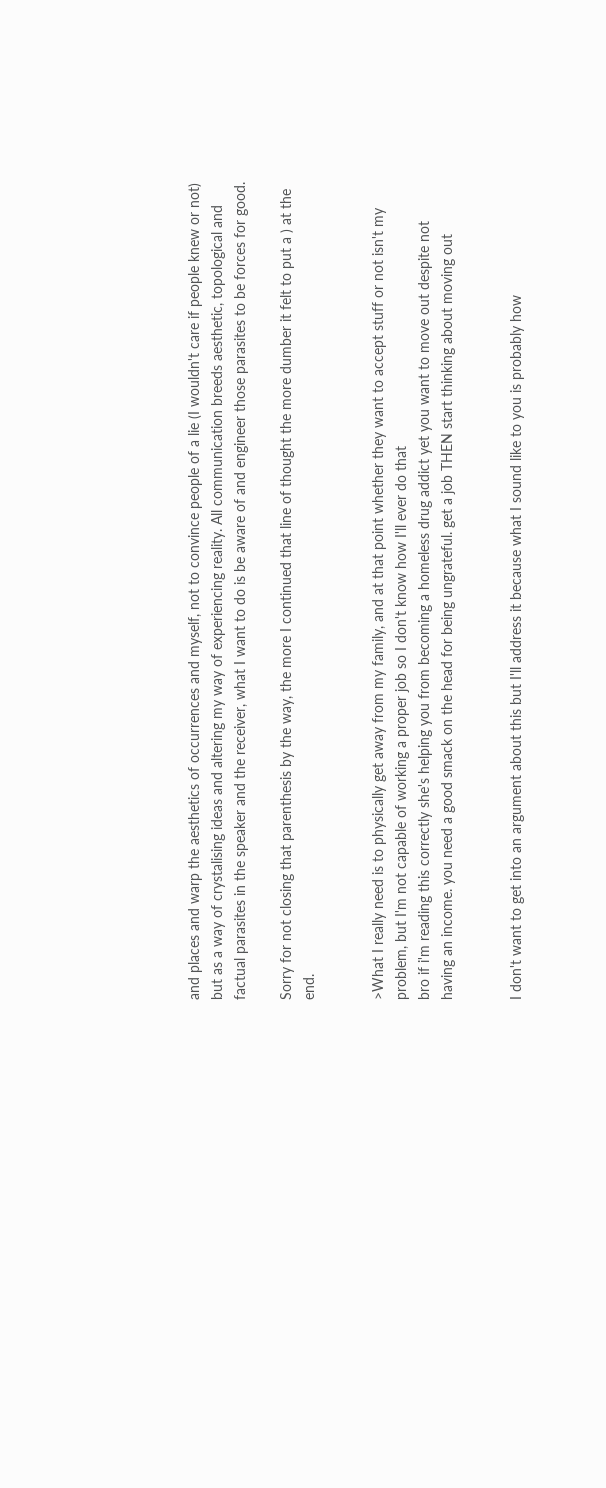and places and warp the aesthetics of occurrences and myself, not to convince people of a lie (I wouldn't care if people knew or not) but as a way of crystalising ideas and altering my way of experiencing reality. All communication breeds aesthetic, topological and factual parasites in the speaker and the receiver, what I want to do is be aware of and engineer those parasites to be forces for good.

Sorry for not closing that parenthesis by the way, the more I continued that line of thought the more dumber it felt to put a ) at the end.


>What I really need is to physically get away from my family, and at that point whether they want to accept stuff or not isn't my problem, but I'm not capable of working a proper job so I don't know how I'll ever do that
bro if i'm reading this correctly she's helping you from becoming a homeless drug addict yet you want to move out despite not having an income. you need a good smack on the head for being ungrateful. get a job THEN start thinking about moving out


I don't want to get into an argument about this but I'll address it because what I sound like to you is probably how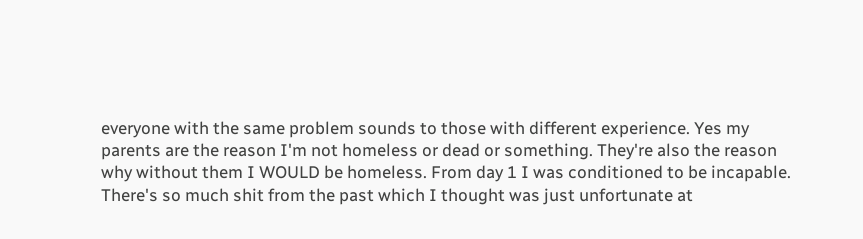everyone with the same problem sounds to those with different experience. Yes my parents are the reason I'm not homeless or dead or something. They're also the reason why without them I WOULD be homeless. From day 1 I was conditioned to be incapable. There's so much shit from the past which I thought was just unfortunate at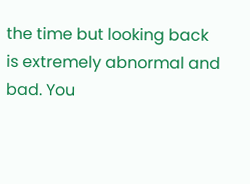the time but looking back is extremely abnormal and bad. You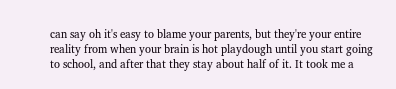can say oh it's easy to blame your parents, but they're your entire reality from when your brain is hot playdough until you start going to school, and after that they stay about half of it. It took me a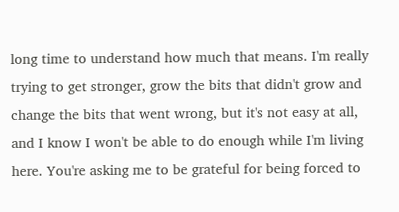long time to understand how much that means. I'm really trying to get stronger, grow the bits that didn't grow and change the bits that went wrong, but it's not easy at all, and I know I won't be able to do enough while I'm living here. You're asking me to be grateful for being forced to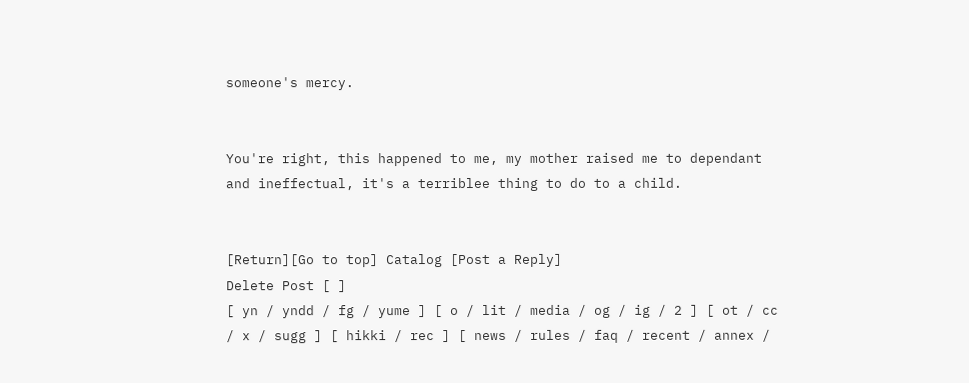someone's mercy.


You're right, this happened to me, my mother raised me to dependant and ineffectual, it's a terriblee thing to do to a child.


[Return][Go to top] Catalog [Post a Reply]
Delete Post [ ]
[ yn / yndd / fg / yume ] [ o / lit / media / og / ig / 2 ] [ ot / cc / x / sugg ] [ hikki / rec ] [ news / rules / faq / recent / annex /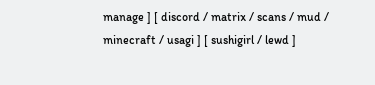manage ] [ discord / matrix / scans / mud / minecraft / usagi ] [ sushigirl / lewd ]